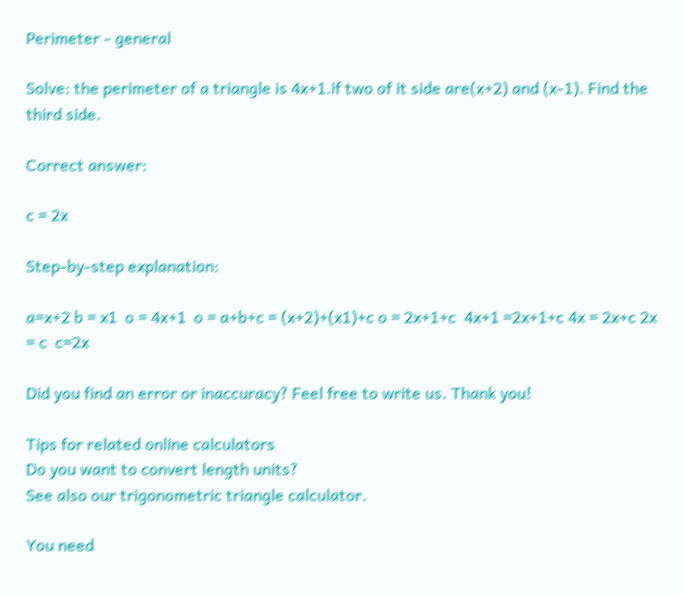Perimeter - general

Solve: the perimeter of a triangle is 4x+1.if two of it side are(x+2) and (x-1). Find the third side.

Correct answer:

c = 2x

Step-by-step explanation:

a=x+2 b = x1  o = 4x+1  o = a+b+c = (x+2)+(x1)+c o = 2x+1+c  4x+1 =2x+1+c 4x = 2x+c 2x = c  c=2x

Did you find an error or inaccuracy? Feel free to write us. Thank you!

Tips for related online calculators
Do you want to convert length units?
See also our trigonometric triangle calculator.

You need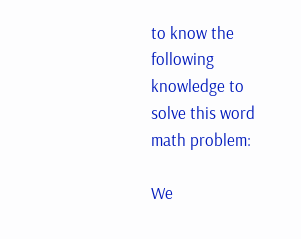to know the following knowledge to solve this word math problem:

We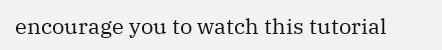encourage you to watch this tutorial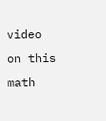video on this math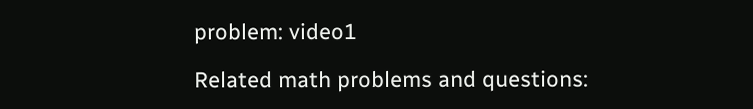problem: video1

Related math problems and questions: